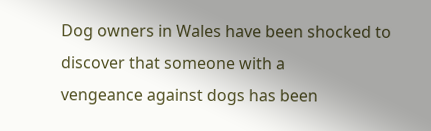Dog owners in Wales have been shocked to discover that someone with a
vengeance against dogs has been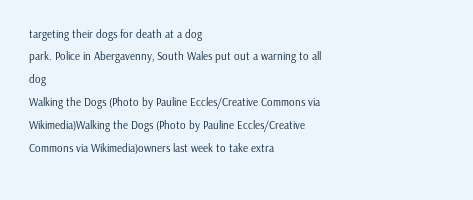targeting their dogs for death at a dog
park. Police in Abergavenny, South Wales put out a warning to all dog
Walking the Dogs (Photo by Pauline Eccles/Creative Commons via Wikimedia)Walking the Dogs (Photo by Pauline Eccles/Creative Commons via Wikimedia)owners last week to take extra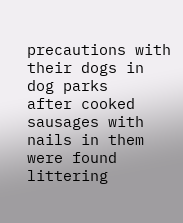precautions with their dogs in dog parks
after cooked sausages with nails in them were found littering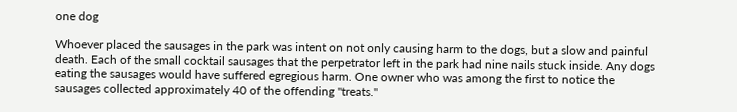one dog

Whoever placed the sausages in the park was intent on not only causing harm to the dogs, but a slow and painful death. Each of the small cocktail sausages that the perpetrator left in the park had nine nails stuck inside. Any dogs eating the sausages would have suffered egregious harm. One owner who was among the first to notice the sausages collected approximately 40 of the offending "treats."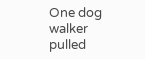One dog walker pulled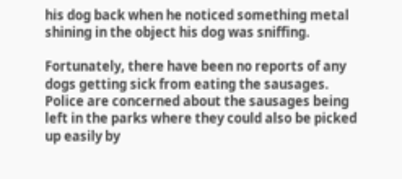his dog back when he noticed something metal shining in the object his dog was sniffing.

Fortunately, there have been no reports of any dogs getting sick from eating the sausages. Police are concerned about the sausages being left in the parks where they could also be picked up easily by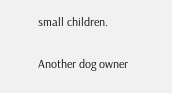small children.

Another dog owner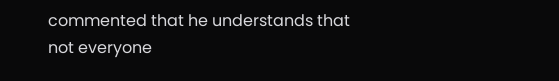commented that he understands that not everyone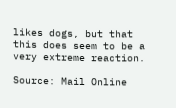likes dogs, but that this does seem to be a very extreme reaction.

Source: Mail Online